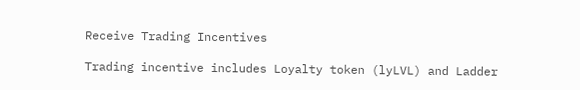Receive Trading Incentives

Trading incentive includes Loyalty token (lyLVL) and Ladder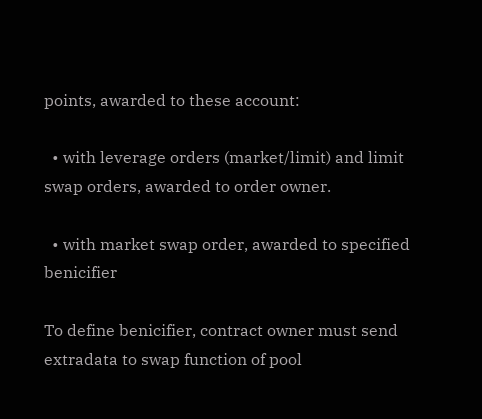points, awarded to these account:

  • with leverage orders (market/limit) and limit swap orders, awarded to order owner.

  • with market swap order, awarded to specified benicifier

To define benicifier, contract owner must send extradata to swap function of pool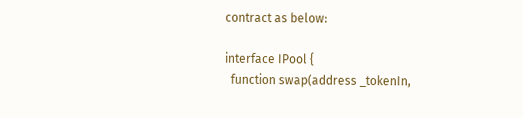contract as below:

interface IPool {
  function swap(address _tokenIn,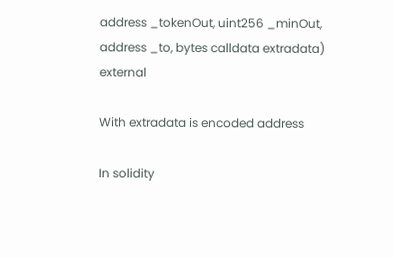address _tokenOut, uint256 _minOut, address _to, bytes calldata extradata) external

With extradata is encoded address

In solidity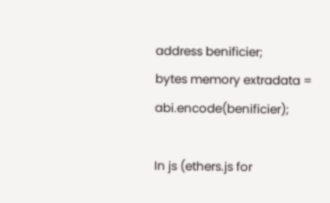address benificier;
bytes memory extradata = abi.encode(benificier);

In js (ethers.js for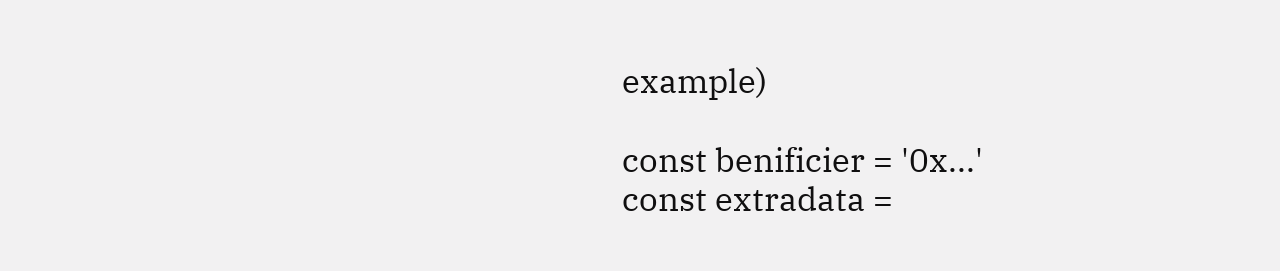example)

const benificier = '0x...'
const extradata =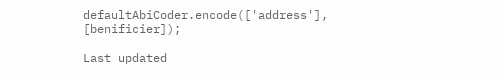defaultAbiCoder.encode(['address'], [benificier]);

Last updated